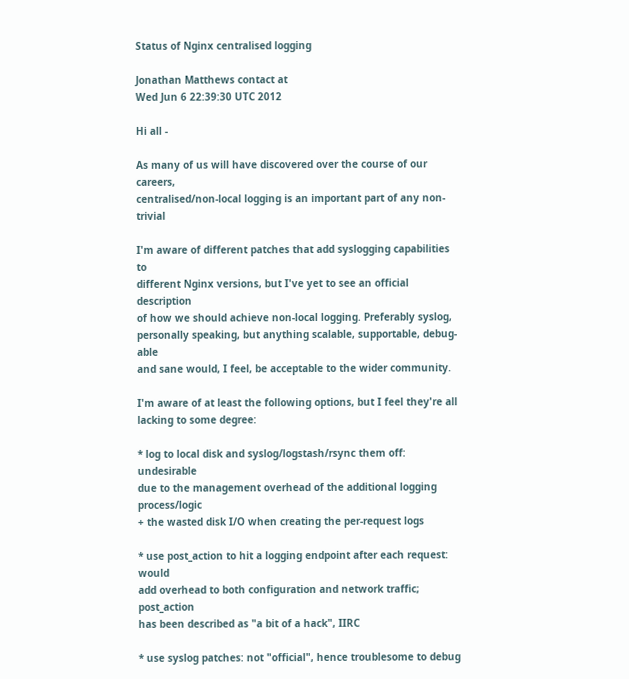Status of Nginx centralised logging

Jonathan Matthews contact at
Wed Jun 6 22:39:30 UTC 2012

Hi all -

As many of us will have discovered over the course of our careers,
centralised/non-local logging is an important part of any non-trivial

I'm aware of different patches that add syslogging capabilities to
different Nginx versions, but I've yet to see an official description
of how we should achieve non-local logging. Preferably syslog,
personally speaking, but anything scalable, supportable, debug-able
and sane would, I feel, be acceptable to the wider community.

I'm aware of at least the following options, but I feel they're all
lacking to some degree:

* log to local disk and syslog/logstash/rsync them off: undesirable
due to the management overhead of the additional logging process/logic
+ the wasted disk I/O when creating the per-request logs

* use post_action to hit a logging endpoint after each request: would
add overhead to both configuration and network traffic; post_action
has been described as "a bit of a hack", IIRC

* use syslog patches: not "official", hence troublesome to debug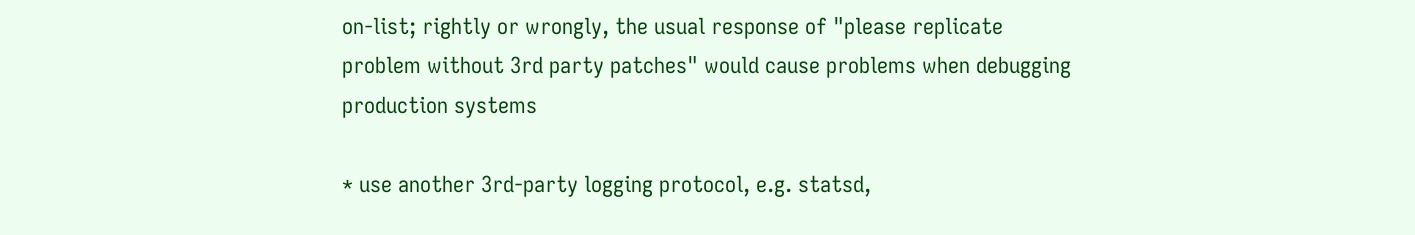on-list; rightly or wrongly, the usual response of "please replicate
problem without 3rd party patches" would cause problems when debugging
production systems

* use another 3rd-party logging protocol, e.g. statsd,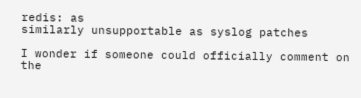redis: as
similarly unsupportable as syslog patches

I wonder if someone could officially comment on the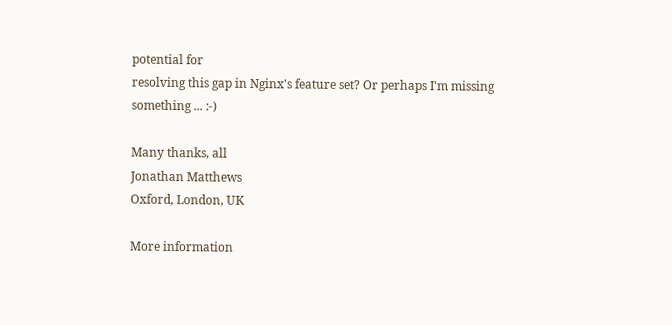potential for
resolving this gap in Nginx's feature set? Or perhaps I'm missing
something ... :-)

Many thanks, all
Jonathan Matthews
Oxford, London, UK

More information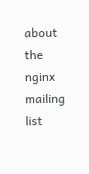about the nginx mailing list